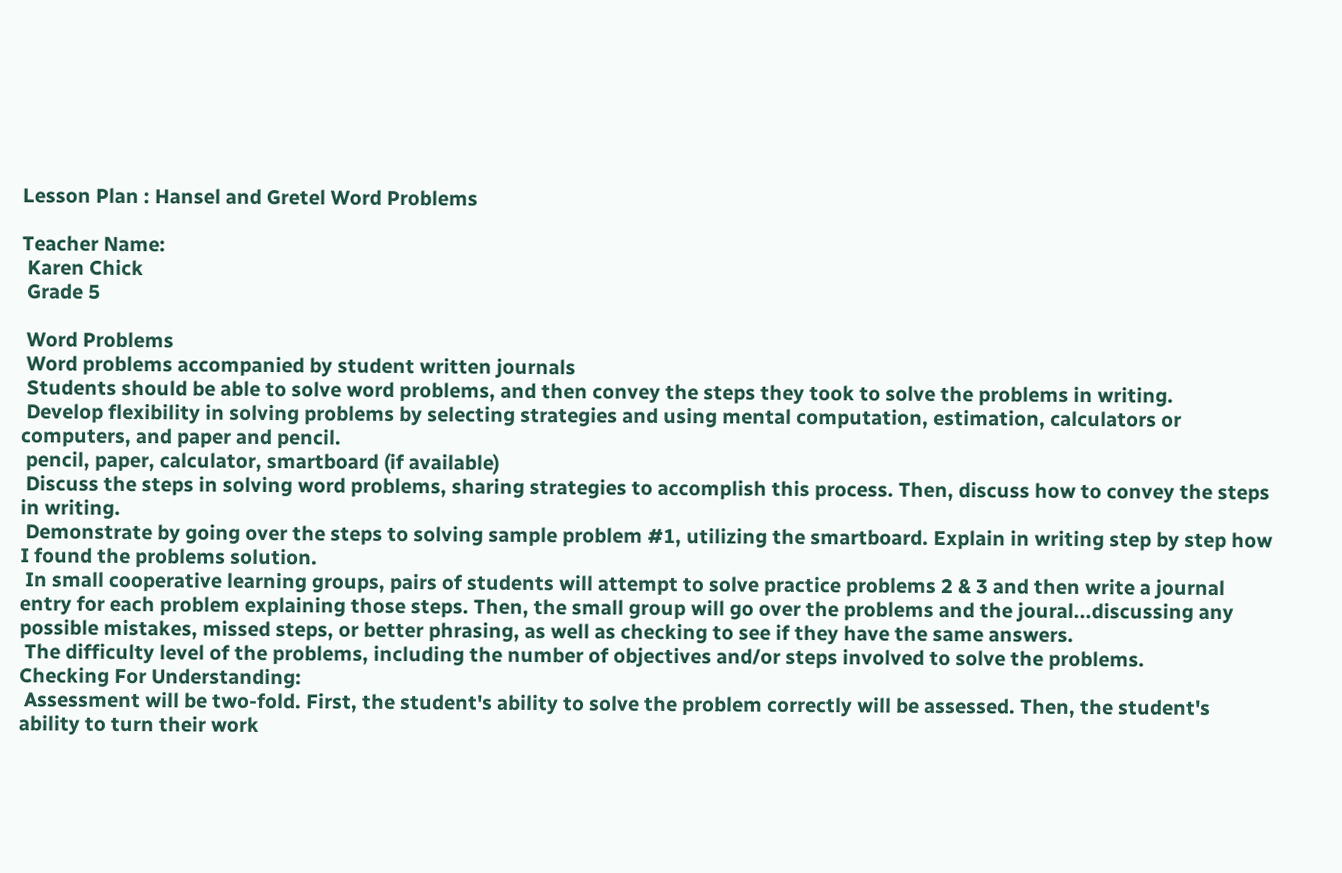Lesson Plan : Hansel and Gretel Word Problems

Teacher Name:
 Karen Chick
 Grade 5

 Word Problems
 Word problems accompanied by student written journals
 Students should be able to solve word problems, and then convey the steps they took to solve the problems in writing.
 Develop flexibility in solving problems by selecting strategies and using mental computation, estimation, calculators or computers, and paper and pencil.
 pencil, paper, calculator, smartboard (if available)
 Discuss the steps in solving word problems, sharing strategies to accomplish this process. Then, discuss how to convey the steps in writing.
 Demonstrate by going over the steps to solving sample problem #1, utilizing the smartboard. Explain in writing step by step how I found the problems solution.
 In small cooperative learning groups, pairs of students will attempt to solve practice problems 2 & 3 and then write a journal entry for each problem explaining those steps. Then, the small group will go over the problems and the joural...discussing any possible mistakes, missed steps, or better phrasing, as well as checking to see if they have the same answers.
 The difficulty level of the problems, including the number of objectives and/or steps involved to solve the problems.
Checking For Understanding:
 Assessment will be two-fold. First, the student's ability to solve the problem correctly will be assessed. Then, the student's ability to turn their work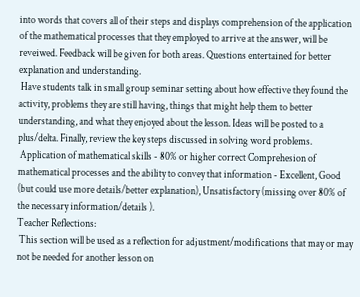into words that covers all of their steps and displays comprehension of the application of the mathematical processes that they employed to arrive at the answer, will be reveiwed. Feedback will be given for both areas. Questions entertained for better explanation and understanding.
 Have students talk in small group seminar setting about how effective they found the activity, problems they are still having, things that might help them to better understanding, and what they enjoyed about the lesson. Ideas will be posted to a plus/delta. Finally, review the key steps discussed in solving word problems.
 Application of mathematical skills - 80% or higher correct Comprehesion of mathematical processes and the ability to convey that information - Excellent, Good (but could use more details/better explanation), Unsatisfactory (missing over 80% of the necessary information/details ).
Teacher Reflections:
 This section will be used as a reflection for adjustment/modifications that may or may not be needed for another lesson on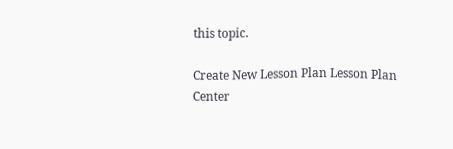this topic.

Create New Lesson Plan Lesson Plan Center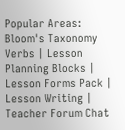Popular Areas: Bloom's Taxonomy Verbs | Lesson Planning Blocks | Lesson Forms Pack | Lesson Writing | Teacher Forum Chat